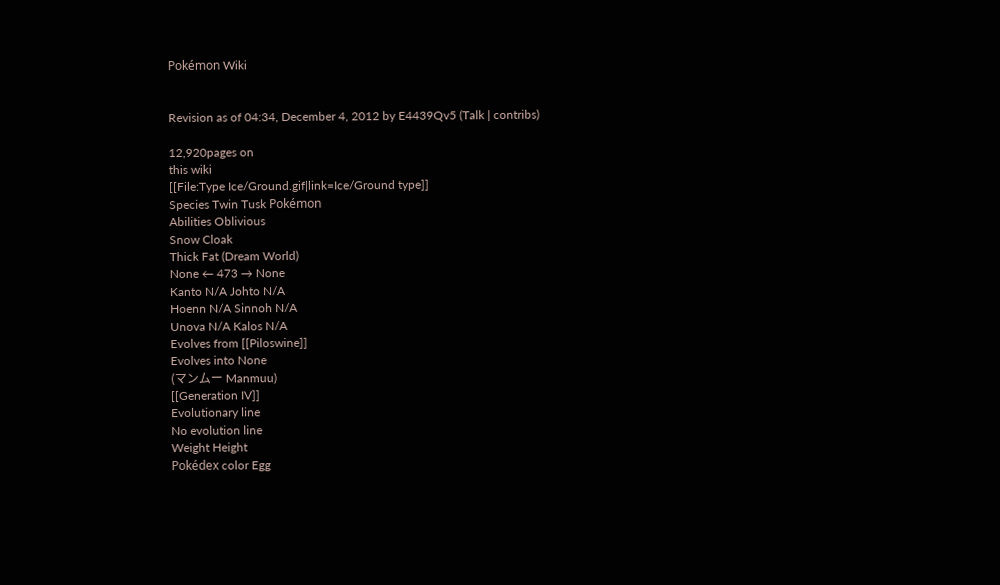Pokémon Wiki


Revision as of 04:34, December 4, 2012 by E4439Qv5 (Talk | contribs)

12,920pages on
this wiki
[[File:Type Ice/Ground.gif|link=Ice/Ground type]]
Species Twin Tusk Pokémon
Abilities Oblivious
Snow Cloak
Thick Fat (Dream World)
None ← 473 → None
Kanto N/A Johto N/A
Hoenn N/A Sinnoh N/A
Unova N/A Kalos N/A
Evolves from [[Piloswine]]
Evolves into None
(マンムー Manmuu)
[[Generation IV]]
Evolutionary line
No evolution line
Weight Height
Pokédex color Egg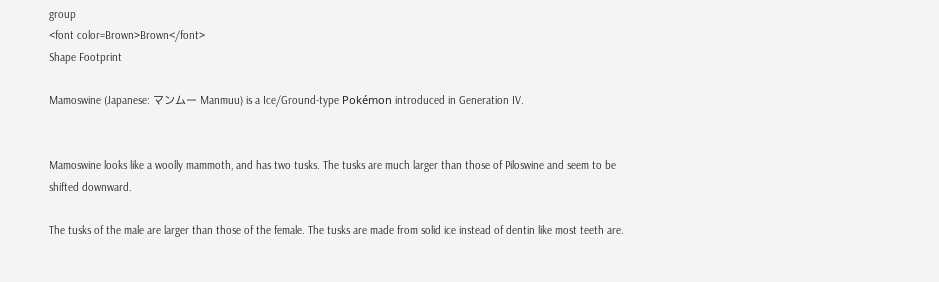group
<font color=Brown>Brown</font>
Shape Footprint

Mamoswine (Japanese: マンムー Manmuu) is a Ice/Ground-type Pokémon introduced in Generation IV.


Mamoswine looks like a woolly mammoth, and has two tusks. The tusks are much larger than those of Piloswine and seem to be shifted downward.

The tusks of the male are larger than those of the female. The tusks are made from solid ice instead of dentin like most teeth are.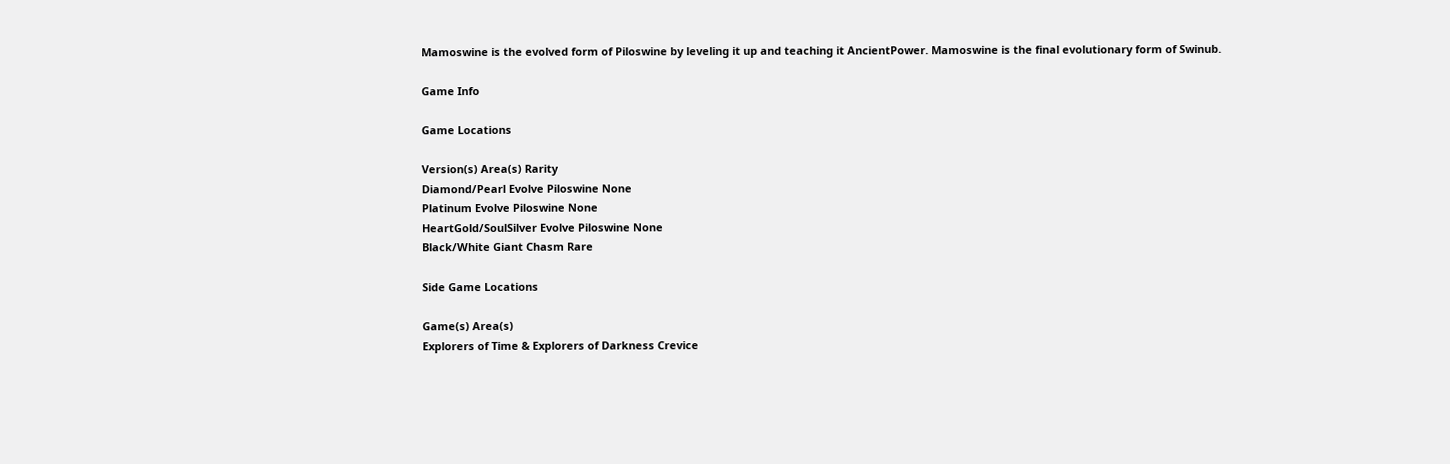Mamoswine is the evolved form of Piloswine by leveling it up and teaching it AncientPower. Mamoswine is the final evolutionary form of Swinub.

Game Info

Game Locations

Version(s) Area(s) Rarity
Diamond/Pearl Evolve Piloswine None
Platinum Evolve Piloswine None
HeartGold/SoulSilver Evolve Piloswine None
Black/White Giant Chasm Rare

Side Game Locations

Game(s) Area(s)
Explorers of Time & Explorers of Darkness Crevice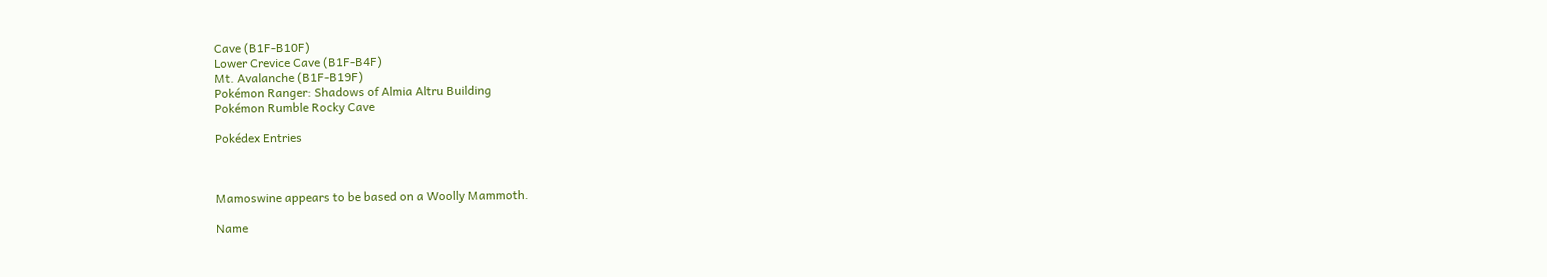Cave (B1F-B10F)
Lower Crevice Cave (B1F-B4F)
Mt. Avalanche (B1F-B19F)
Pokémon Ranger: Shadows of Almia Altru Building
Pokémon Rumble Rocky Cave

Pokédex Entries



Mamoswine appears to be based on a Woolly Mammoth.

Name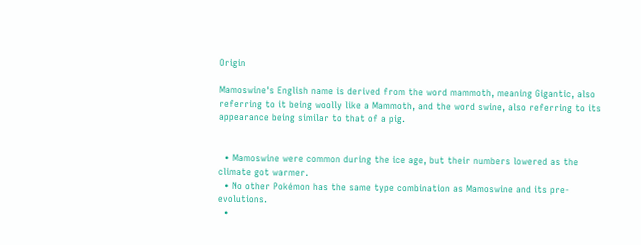Origin

Mamoswine's English name is derived from the word mammoth, meaning Gigantic, also referring to it being woolly like a Mammoth, and the word swine, also referring to its appearance being similar to that of a pig.


  • Mamoswine were common during the ice age, but their numbers lowered as the climate got warmer.
  • No other Pokémon has the same type combination as Mamoswine and its pre-evolutions.
  •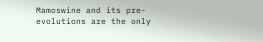Mamoswine and its pre-evolutions are the only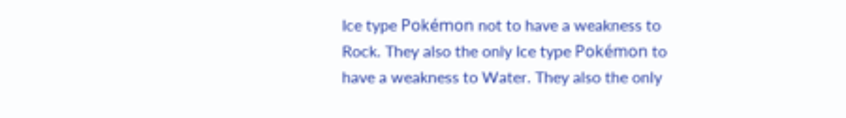Ice type Pokémon not to have a weakness to Rock. They also the only Ice type Pokémon to have a weakness to Water. They also the only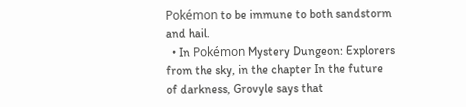Pokémon to be immune to both sandstorm and hail.
  • In Pokémon Mystery Dungeon: Explorers from the sky, in the chapter In the future of darkness, Grovyle says that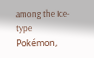among the Ice-type Pokémon,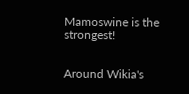Mamoswine is the strongest!


Around Wikia's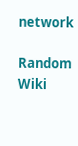network

Random Wiki